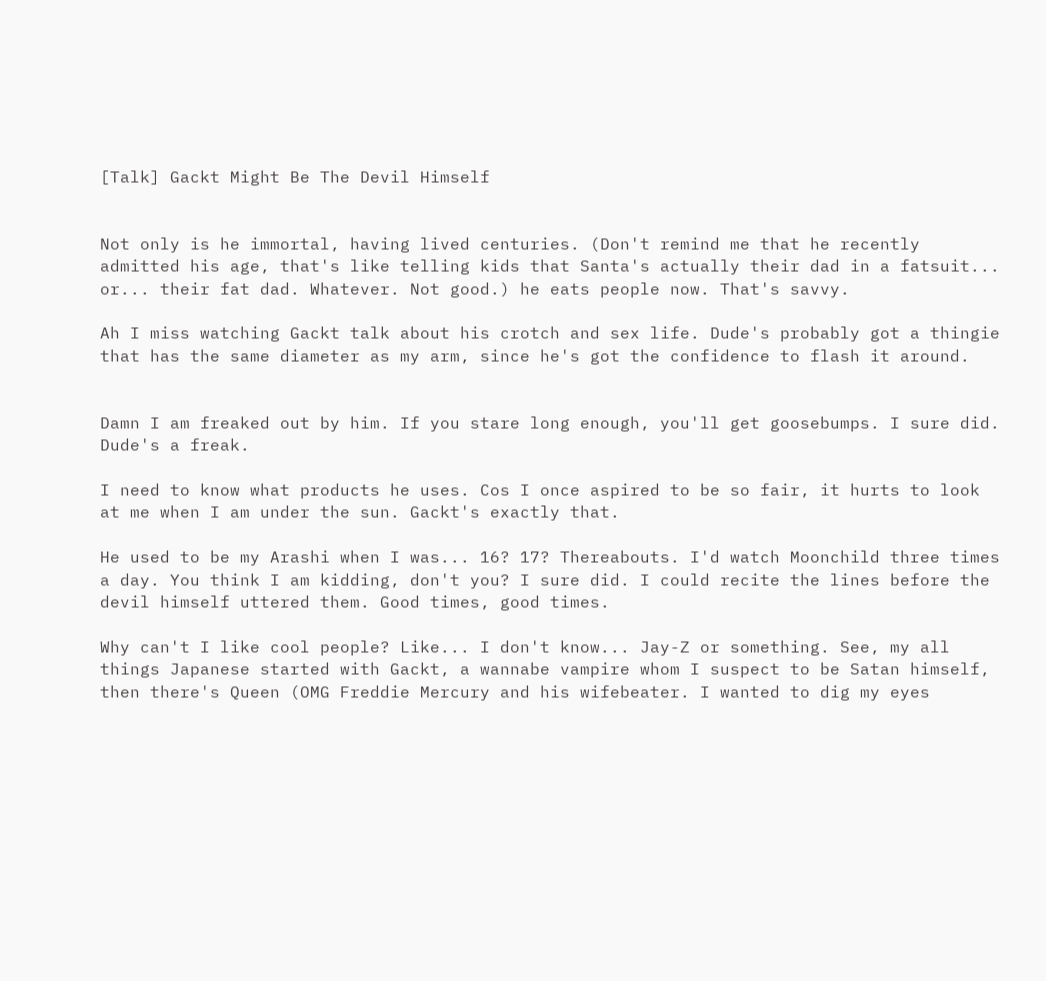[Talk] Gackt Might Be The Devil Himself


Not only is he immortal, having lived centuries. (Don't remind me that he recently admitted his age, that's like telling kids that Santa's actually their dad in a fatsuit... or... their fat dad. Whatever. Not good.) he eats people now. That's savvy.

Ah I miss watching Gackt talk about his crotch and sex life. Dude's probably got a thingie that has the same diameter as my arm, since he's got the confidence to flash it around.


Damn I am freaked out by him. If you stare long enough, you'll get goosebumps. I sure did. Dude's a freak.

I need to know what products he uses. Cos I once aspired to be so fair, it hurts to look at me when I am under the sun. Gackt's exactly that.

He used to be my Arashi when I was... 16? 17? Thereabouts. I'd watch Moonchild three times a day. You think I am kidding, don't you? I sure did. I could recite the lines before the devil himself uttered them. Good times, good times.

Why can't I like cool people? Like... I don't know... Jay-Z or something. See, my all things Japanese started with Gackt, a wannabe vampire whom I suspect to be Satan himself, then there's Queen (OMG Freddie Mercury and his wifebeater. I wanted to dig my eyes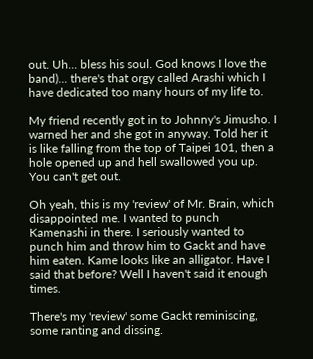out. Uh... bless his soul. God knows I love the band)... there's that orgy called Arashi which I have dedicated too many hours of my life to.

My friend recently got in to Johnny's Jimusho. I warned her and she got in anyway. Told her it is like falling from the top of Taipei 101, then a hole opened up and hell swallowed you up. You can't get out.

Oh yeah, this is my 'review' of Mr. Brain, which disappointed me. I wanted to punch Kamenashi in there. I seriously wanted to punch him and throw him to Gackt and have him eaten. Kame looks like an alligator. Have I said that before? Well I haven't said it enough times.

There's my 'review' some Gackt reminiscing, some ranting and dissing.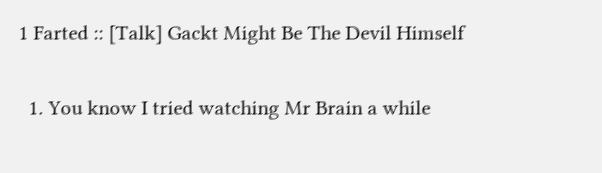1 Farted :: [Talk] Gackt Might Be The Devil Himself

  1. You know I tried watching Mr Brain a while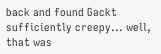back and found Gackt sufficiently creepy... well, that was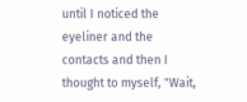until I noticed the eyeliner and the contacts and then I thought to myself, "Wait,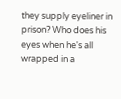they supply eyeliner in prison? Who does his eyes when he's all wrapped in a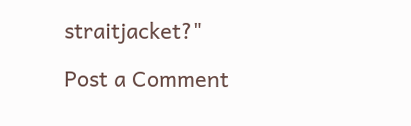straitjacket?"

Post a Comment